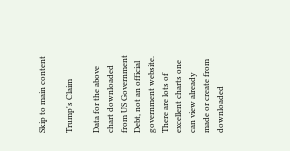Skip to main content

Trump's Claim

Data for the above chart downloaded from US Government Debt, not an official government website. There are lots of excellent charts one can view already made or create from downloaded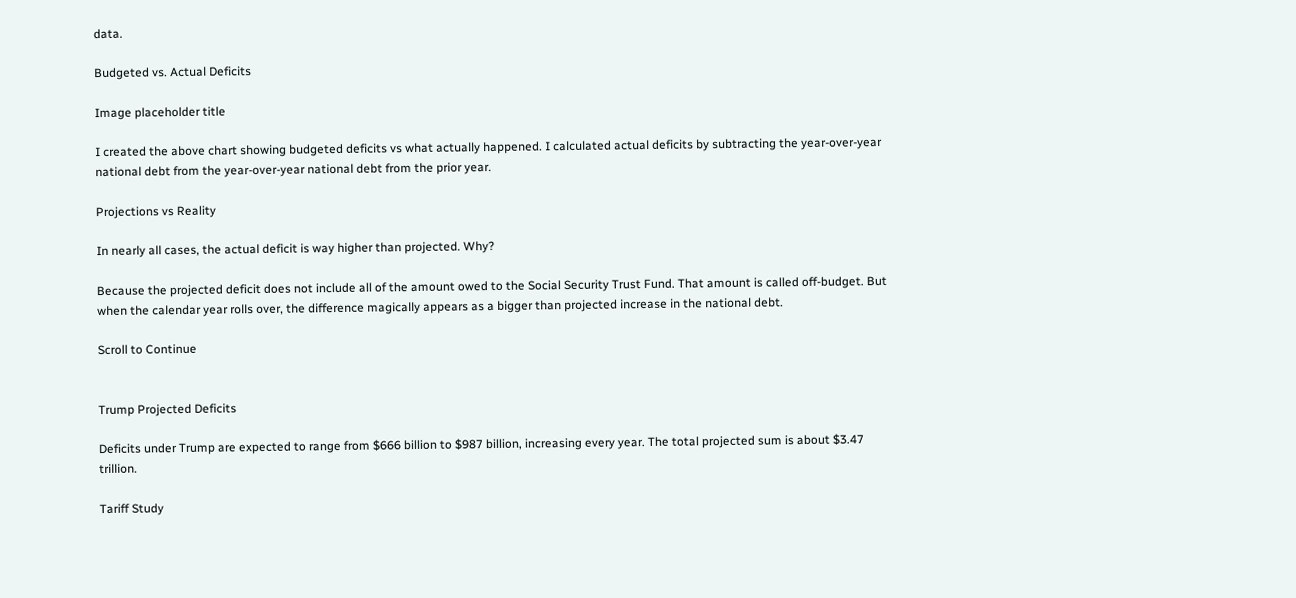data.

Budgeted vs. Actual Deficits

Image placeholder title

I created the above chart showing budgeted deficits vs what actually happened. I calculated actual deficits by subtracting the year-over-year national debt from the year-over-year national debt from the prior year.

Projections vs Reality

In nearly all cases, the actual deficit is way higher than projected. Why?

Because the projected deficit does not include all of the amount owed to the Social Security Trust Fund. That amount is called off-budget. But when the calendar year rolls over, the difference magically appears as a bigger than projected increase in the national debt.

Scroll to Continue


Trump Projected Deficits

Deficits under Trump are expected to range from $666 billion to $987 billion, increasing every year. The total projected sum is about $3.47 trillion.

Tariff Study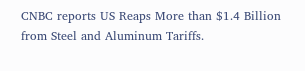CNBC reports US Reaps More than $1.4 Billion from Steel and Aluminum Tariffs.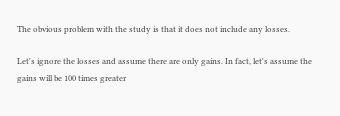The obvious problem with the study is that it does not include any losses.

Let's ignore the losses and assume there are only gains. In fact, let's assume the gains will be 100 times greater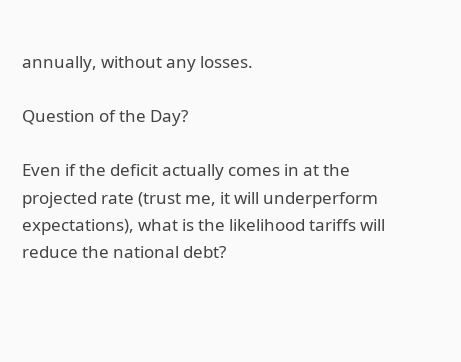annually, without any losses.

Question of the Day?

Even if the deficit actually comes in at the projected rate (trust me, it will underperform expectations), what is the likelihood tariffs will reduce the national debt?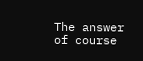The answer of course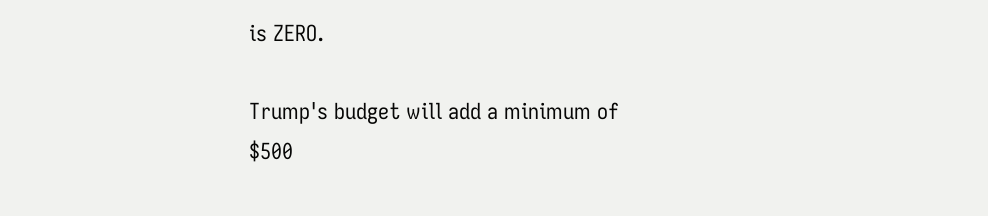is ZERO.

Trump's budget will add a minimum of $500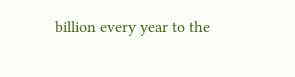billion every year to the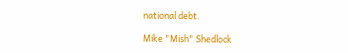national debt.

Mike "Mish" Shedlock